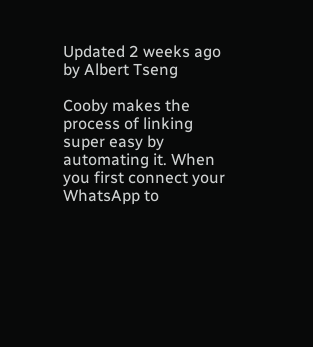Updated 2 weeks ago by Albert Tseng

Cooby makes the process of linking super easy by automating it. When you first connect your WhatsApp to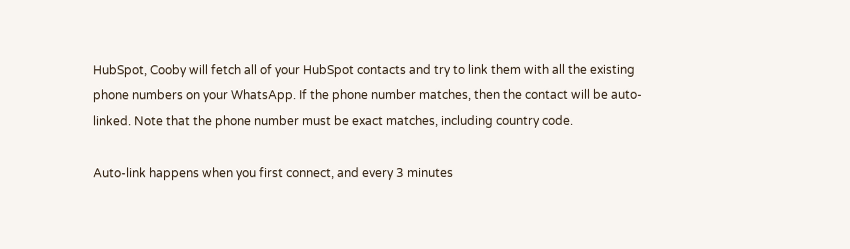HubSpot, Cooby will fetch all of your HubSpot contacts and try to link them with all the existing phone numbers on your WhatsApp. If the phone number matches, then the contact will be auto-linked. Note that the phone number must be exact matches, including country code.

Auto-link happens when you first connect, and every 3 minutes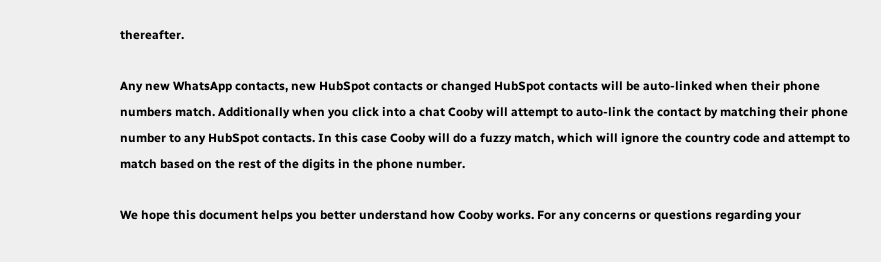thereafter.

Any new WhatsApp contacts, new HubSpot contacts or changed HubSpot contacts will be auto-linked when their phone numbers match. Additionally when you click into a chat Cooby will attempt to auto-link the contact by matching their phone number to any HubSpot contacts. In this case Cooby will do a fuzzy match, which will ignore the country code and attempt to match based on the rest of the digits in the phone number.

We hope this document helps you better understand how Cooby works. For any concerns or questions regarding your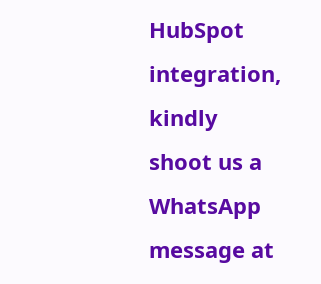HubSpot integration, kindly shoot us a WhatsApp message at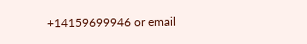+14159699946 or email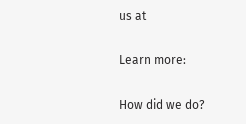us at

Learn more:

How did we do?